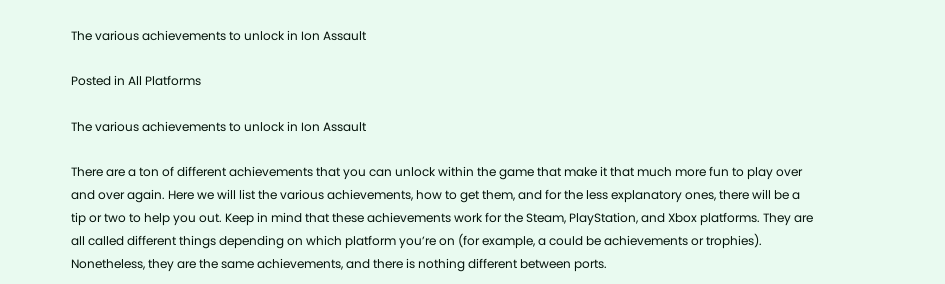The various achievements to unlock in Ion Assault

Posted in All Platforms

The various achievements to unlock in Ion Assault

There are a ton of different achievements that you can unlock within the game that make it that much more fun to play over and over again. Here we will list the various achievements, how to get them, and for the less explanatory ones, there will be a tip or two to help you out. Keep in mind that these achievements work for the Steam, PlayStation, and Xbox platforms. They are all called different things depending on which platform you’re on (for example, a could be achievements or trophies). Nonetheless, they are the same achievements, and there is nothing different between ports.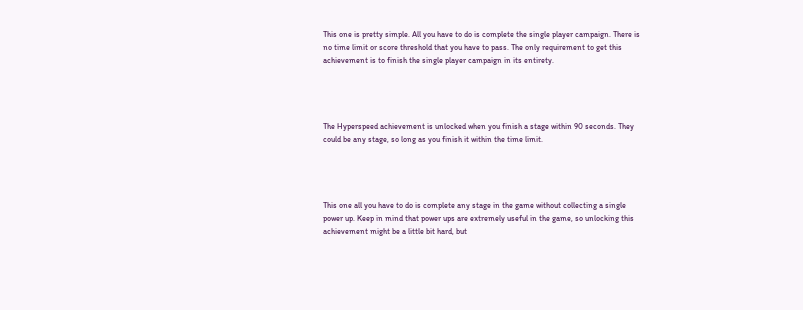This one is pretty simple. All you have to do is complete the single player campaign. There is no time limit or score threshold that you have to pass. The only requirement to get this achievement is to finish the single player campaign in its entirety.




The Hyperspeed achievement is unlocked when you finish a stage within 90 seconds. They could be any stage, so long as you finish it within the time limit.




This one all you have to do is complete any stage in the game without collecting a single power up. Keep in mind that power ups are extremely useful in the game, so unlocking this achievement might be a little bit hard, but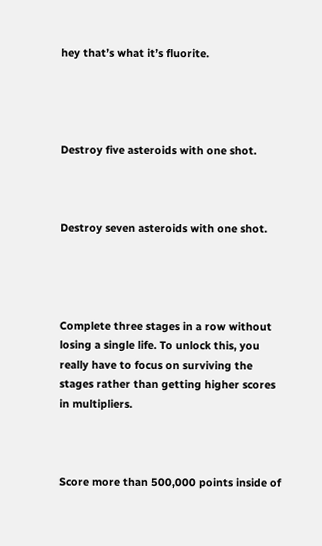hey that’s what it’s fluorite.




Destroy five asteroids with one shot.



Destroy seven asteroids with one shot.




Complete three stages in a row without losing a single life. To unlock this, you really have to focus on surviving the stages rather than getting higher scores in multipliers.



Score more than 500,000 points inside of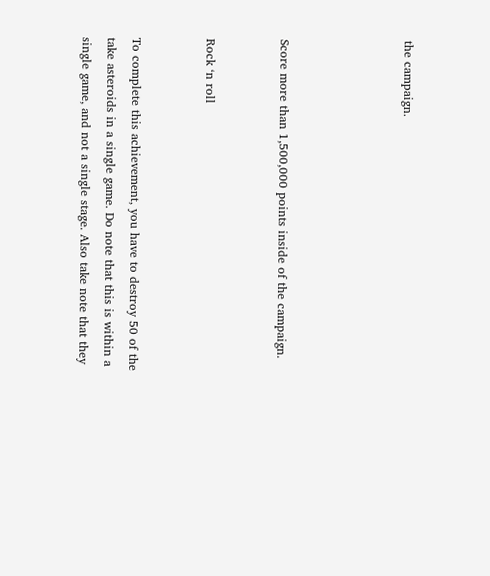the campaign.




Score more than 1,500,000 points inside of the campaign.


Rock ‘n roll


To complete this achievement, you have to destroy 50 of the take asteroids in a single game. Do note that this is within a single game, and not a single stage. Also take note that they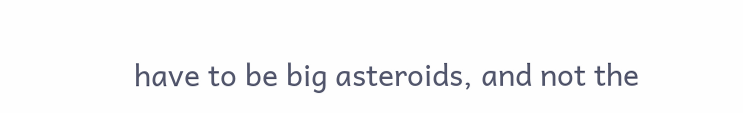have to be big asteroids, and not the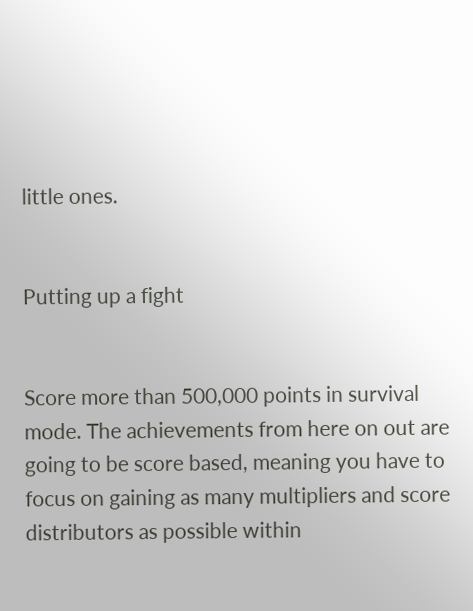little ones.


Putting up a fight


Score more than 500,000 points in survival mode. The achievements from here on out are going to be score based, meaning you have to focus on gaining as many multipliers and score distributors as possible within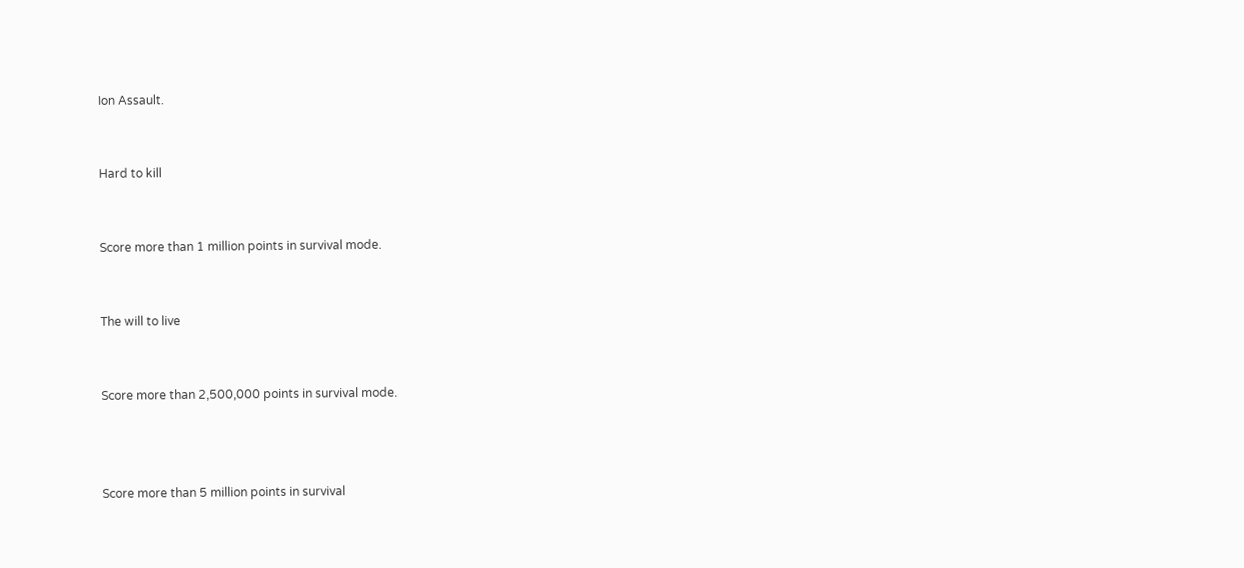Ion Assault.


Hard to kill


Score more than 1 million points in survival mode.


The will to live


Score more than 2,500,000 points in survival mode.



Score more than 5 million points in survival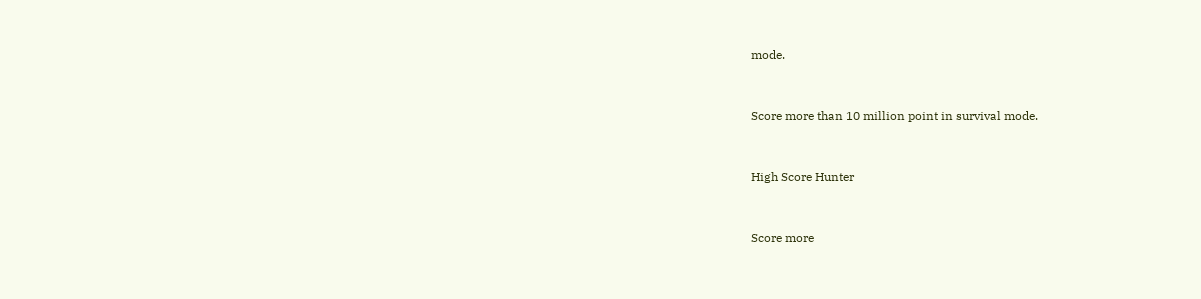mode.


Score more than 10 million point in survival mode.


High Score Hunter


Score more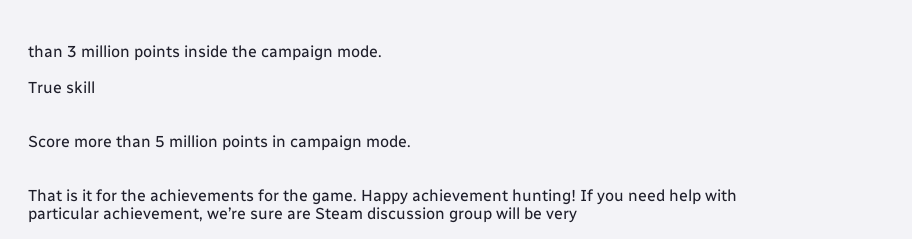than 3 million points inside the campaign mode.

True skill


Score more than 5 million points in campaign mode.


That is it for the achievements for the game. Happy achievement hunting! If you need help with particular achievement, we’re sure are Steam discussion group will be very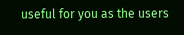useful for you as the users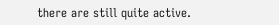there are still quite active.